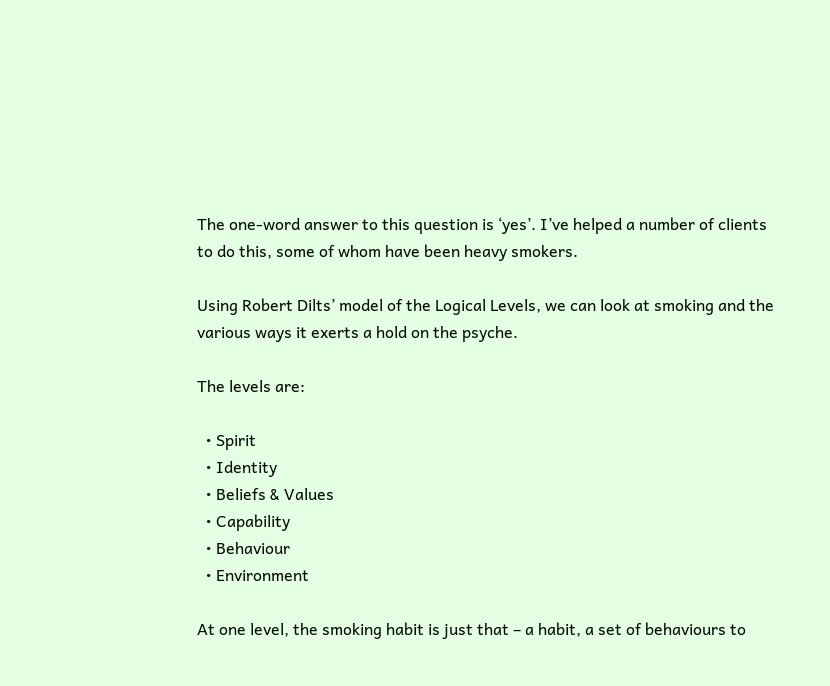The one-word answer to this question is ‘yes’. I’ve helped a number of clients to do this, some of whom have been heavy smokers.

Using Robert Dilts’ model of the Logical Levels, we can look at smoking and the various ways it exerts a hold on the psyche.

The levels are:

  • Spirit
  • Identity
  • Beliefs & Values
  • Capability
  • Behaviour
  • Environment

At one level, the smoking habit is just that – a habit, a set of behaviours to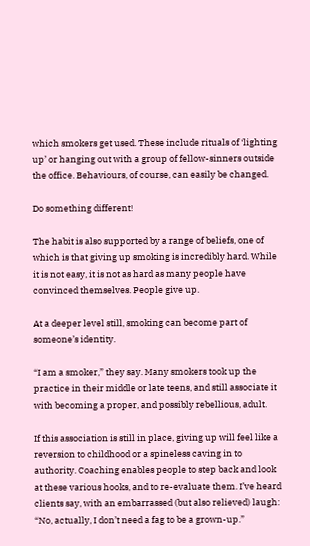which smokers get used. These include rituals of ‘lighting up’ or hanging out with a group of fellow-sinners outside the office. Behaviours, of course, can easily be changed.

Do something different!

The habit is also supported by a range of beliefs, one of which is that giving up smoking is incredibly hard. While it is not easy, it is not as hard as many people have convinced themselves. People give up.

At a deeper level still, smoking can become part of someone’s identity.

“I am a smoker,” they say. Many smokers took up the practice in their middle or late teens, and still associate it with becoming a proper, and possibly rebellious, adult.

If this association is still in place, giving up will feel like a reversion to childhood or a spineless caving in to authority. Coaching enables people to step back and look at these various hooks, and to re-evaluate them. I’ve heard clients say, with an embarrassed (but also relieved) laugh: “No, actually, I don’t need a fag to be a grown-up.”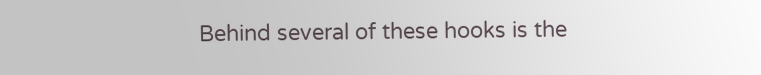Behind several of these hooks is the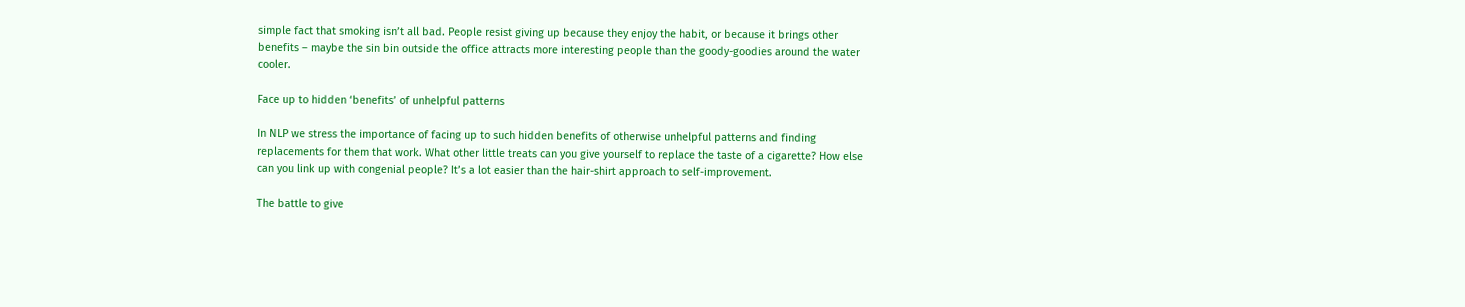simple fact that smoking isn’t all bad. People resist giving up because they enjoy the habit, or because it brings other benefits – maybe the sin bin outside the office attracts more interesting people than the goody-goodies around the water cooler.

Face up to hidden ‘benefits’ of unhelpful patterns

In NLP we stress the importance of facing up to such hidden benefits of otherwise unhelpful patterns and finding replacements for them that work. What other little treats can you give yourself to replace the taste of a cigarette? How else can you link up with congenial people? It’s a lot easier than the hair-shirt approach to self-improvement.

The battle to give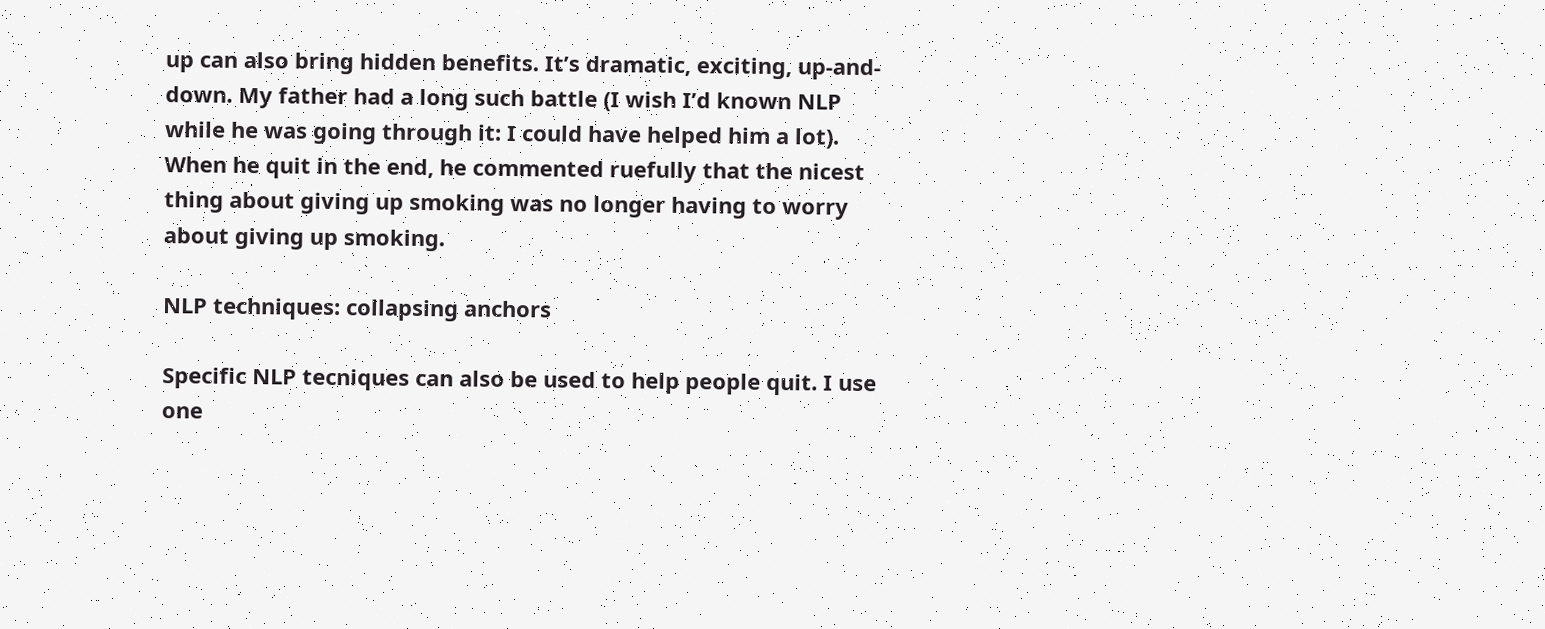up can also bring hidden benefits. It’s dramatic, exciting, up-and-down. My father had a long such battle (I wish I’d known NLP while he was going through it: I could have helped him a lot). When he quit in the end, he commented ruefully that the nicest thing about giving up smoking was no longer having to worry about giving up smoking.

NLP techniques: collapsing anchors

Specific NLP tecniques can also be used to help people quit. I use one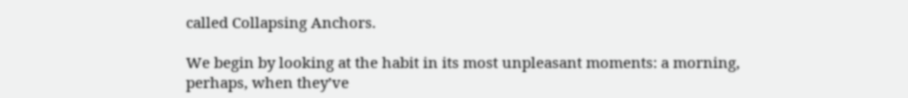called Collapsing Anchors.

We begin by looking at the habit in its most unpleasant moments: a morning, perhaps, when they’ve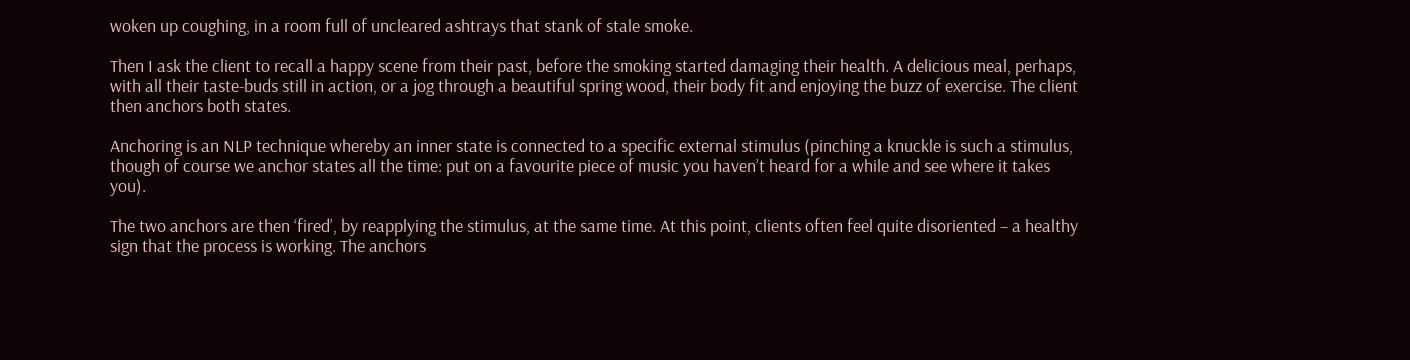woken up coughing, in a room full of uncleared ashtrays that stank of stale smoke.

Then I ask the client to recall a happy scene from their past, before the smoking started damaging their health. A delicious meal, perhaps, with all their taste-buds still in action, or a jog through a beautiful spring wood, their body fit and enjoying the buzz of exercise. The client then anchors both states.

Anchoring is an NLP technique whereby an inner state is connected to a specific external stimulus (pinching a knuckle is such a stimulus, though of course we anchor states all the time: put on a favourite piece of music you haven’t heard for a while and see where it takes you).

The two anchors are then ‘fired’, by reapplying the stimulus, at the same time. At this point, clients often feel quite disoriented – a healthy sign that the process is working. The anchors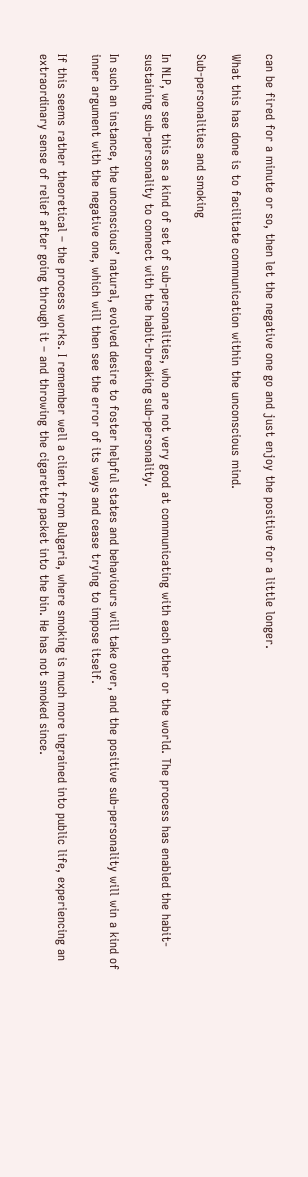can be fired for a minute or so, then let the negative one go and just enjoy the positive for a little longer.

What this has done is to facilitate communication within the unconscious mind.

Sub-personalities and smoking

In NLP, we see this as a kind of set of sub-personalities, who are not very good at communicating with each other or the world. The process has enabled the habit-sustaining sub-personality to connect with the habit-breaking sub-personality.

In such an instance, the unconscious’ natural, evolved desire to foster helpful states and behaviours will take over, and the positive sub-personality will win a kind of inner argument with the negative one, which will then see the error of its ways and cease trying to impose itself.

If this seems rather theoretical – the process works. I remember well a client from Bulgaria, where smoking is much more ingrained into public life, experiencing an extraordinary sense of relief after going through it – and throwing the cigarette packet into the bin. He has not smoked since.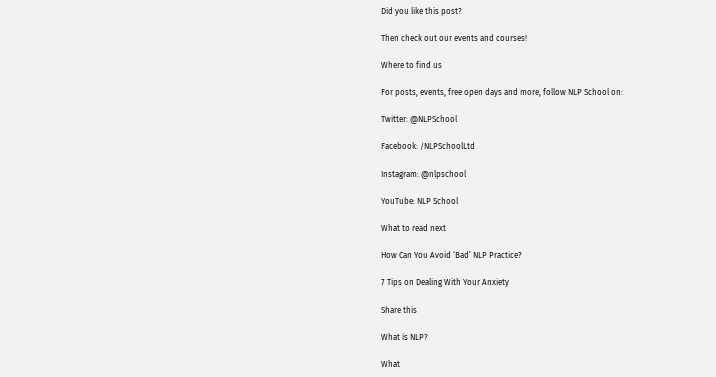Did you like this post?

Then check out our events and courses!

Where to find us

For posts, events, free open days and more, follow NLP School on:

Twitter: @NLPSchool

Facebook: /NLPSchoolLtd

Instagram: @nlpschool

YouTube: NLP School

What to read next

How Can You Avoid ‘Bad’ NLP Practice?

7 Tips on Dealing With Your Anxiety

Share this

What is NLP?

What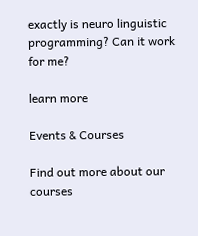exactly is neuro linguistic programming? Can it work for me?

learn more

Events & Courses

Find out more about our courses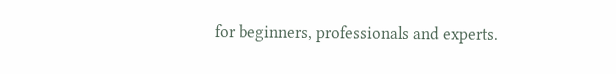for beginners, professionals and experts.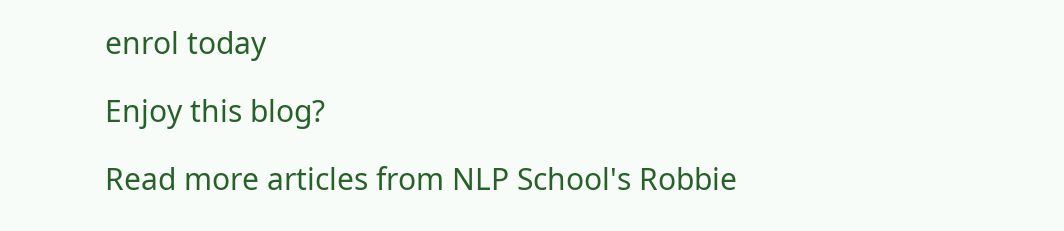enrol today

Enjoy this blog?

Read more articles from NLP School's Robbie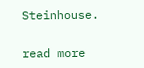Steinhouse.

read more